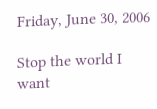Friday, June 30, 2006

Stop the world I want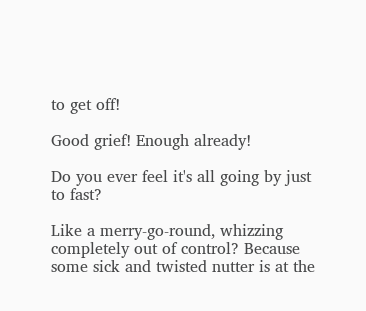to get off!

Good grief! Enough already!

Do you ever feel it's all going by just to fast?

Like a merry-go-round, whizzing completely out of control? Because some sick and twisted nutter is at the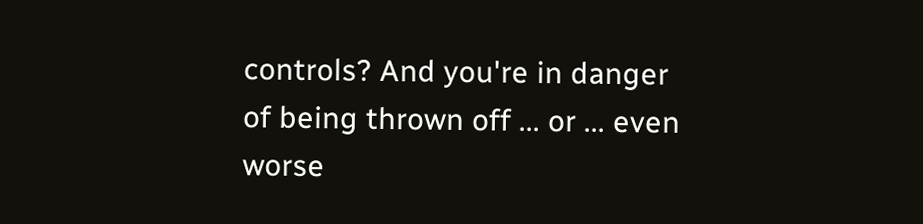controls? And you're in danger of being thrown off ... or ... even worse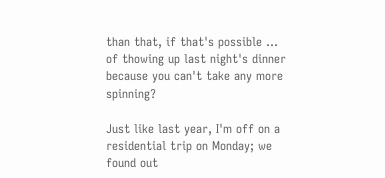than that, if that's possible ... of thowing up last night's dinner because you can't take any more spinning?

Just like last year, I'm off on a residential trip on Monday; we found out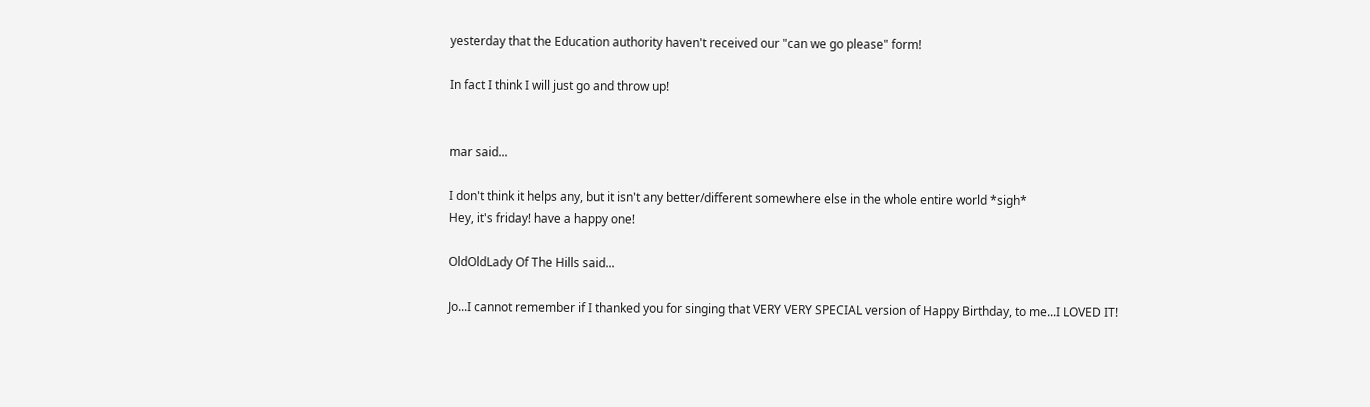yesterday that the Education authority haven't received our "can we go please" form!

In fact I think I will just go and throw up!


mar said...

I don't think it helps any, but it isn't any better/different somewhere else in the whole entire world *sigh*
Hey, it's friday! have a happy one!

OldOldLady Of The Hills said...

Jo...I cannot remember if I thanked you for singing that VERY VERY SPECIAL version of Happy Birthday, to me...I LOVED IT!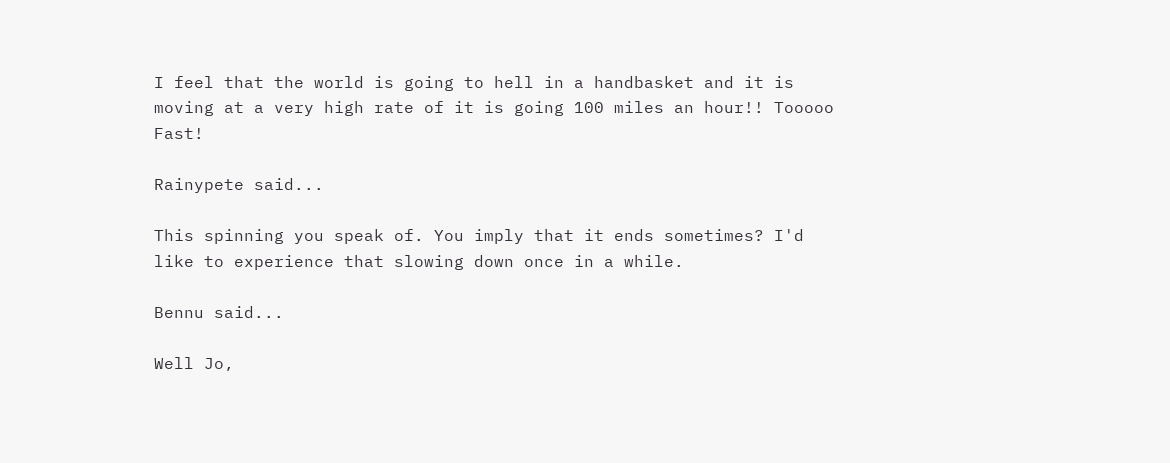I feel that the world is going to hell in a handbasket and it is moving at a very high rate of it is going 100 miles an hour!! Tooooo Fast!

Rainypete said...

This spinning you speak of. You imply that it ends sometimes? I'd like to experience that slowing down once in a while.

Bennu said...

Well Jo,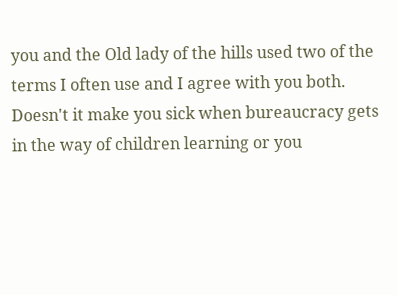you and the Old lady of the hills used two of the terms I often use and I agree with you both. Doesn't it make you sick when bureaucracy gets in the way of children learning or you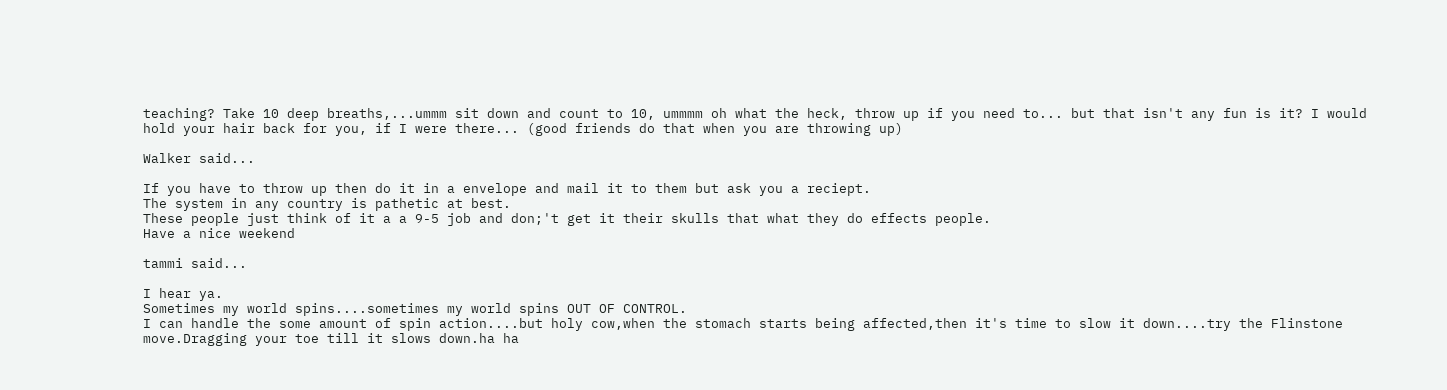teaching? Take 10 deep breaths,...ummm sit down and count to 10, ummmm oh what the heck, throw up if you need to... but that isn't any fun is it? I would hold your hair back for you, if I were there... (good friends do that when you are throwing up)

Walker said...

If you have to throw up then do it in a envelope and mail it to them but ask you a reciept.
The system in any country is pathetic at best.
These people just think of it a a 9-5 job and don;'t get it their skulls that what they do effects people.
Have a nice weekend

tammi said...

I hear ya.
Sometimes my world spins....sometimes my world spins OUT OF CONTROL.
I can handle the some amount of spin action....but holy cow,when the stomach starts being affected,then it's time to slow it down....try the Flinstone move.Dragging your toe till it slows down.ha ha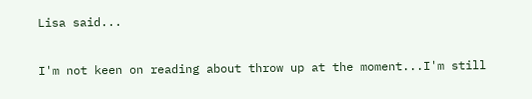Lisa said...

I'm not keen on reading about throw up at the moment...I'm still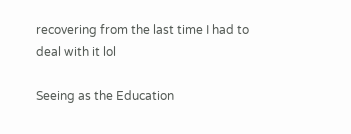recovering from the last time I had to deal with it lol

Seeing as the Education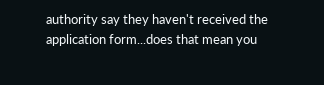authority say they haven't received the application form...does that mean you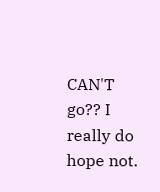CAN'T go?? I really do hope not.